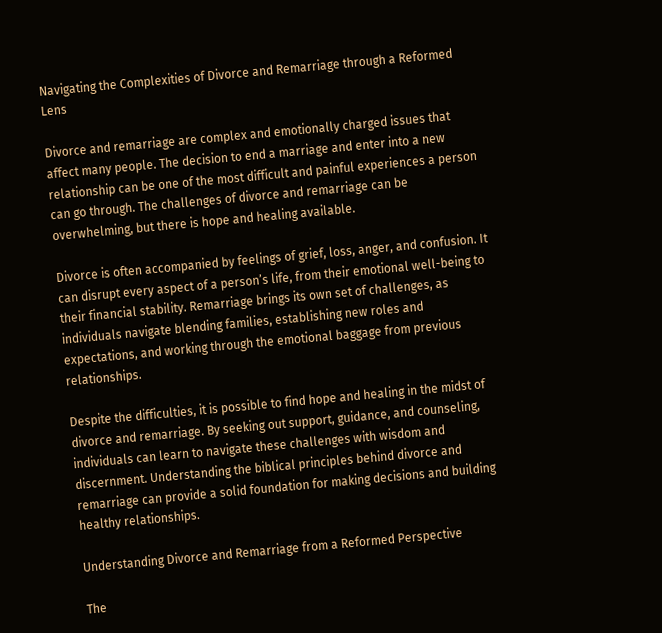Navigating the Complexities of Divorce and Remarriage through a Reformed Lens

Divorce and remarriage are complex and emotionally charged issues that affect many people. The decision to end a marriage and enter into a new relationship can be one of the most difficult and painful experiences a person can go through. The challenges of divorce and remarriage can be overwhelming, but there is hope and healing available.

Divorce is often accompanied by feelings of grief, loss, anger, and confusion. It can disrupt every aspect of a person’s life, from their emotional well-being to their financial stability. Remarriage brings its own set of challenges, as individuals navigate blending families, establishing new roles and expectations, and working through the emotional baggage from previous relationships.

Despite the difficulties, it is possible to find hope and healing in the midst of divorce and remarriage. By seeking out support, guidance, and counseling, individuals can learn to navigate these challenges with wisdom and discernment. Understanding the biblical principles behind divorce and remarriage can provide a solid foundation for making decisions and building healthy relationships.

Understanding Divorce and Remarriage from a Reformed Perspective

The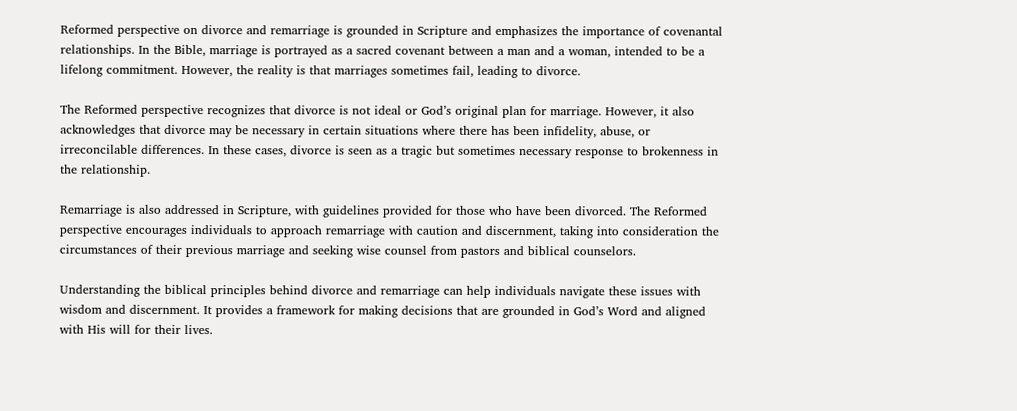Reformed perspective on divorce and remarriage is grounded in Scripture and emphasizes the importance of covenantal relationships. In the Bible, marriage is portrayed as a sacred covenant between a man and a woman, intended to be a lifelong commitment. However, the reality is that marriages sometimes fail, leading to divorce.

The Reformed perspective recognizes that divorce is not ideal or God’s original plan for marriage. However, it also acknowledges that divorce may be necessary in certain situations where there has been infidelity, abuse, or irreconcilable differences. In these cases, divorce is seen as a tragic but sometimes necessary response to brokenness in the relationship.

Remarriage is also addressed in Scripture, with guidelines provided for those who have been divorced. The Reformed perspective encourages individuals to approach remarriage with caution and discernment, taking into consideration the circumstances of their previous marriage and seeking wise counsel from pastors and biblical counselors.

Understanding the biblical principles behind divorce and remarriage can help individuals navigate these issues with wisdom and discernment. It provides a framework for making decisions that are grounded in God’s Word and aligned with His will for their lives.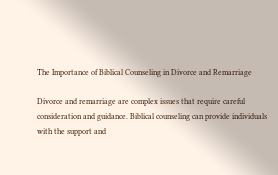The Importance of Biblical Counseling in Divorce and Remarriage

Divorce and remarriage are complex issues that require careful consideration and guidance. Biblical counseling can provide individuals with the support and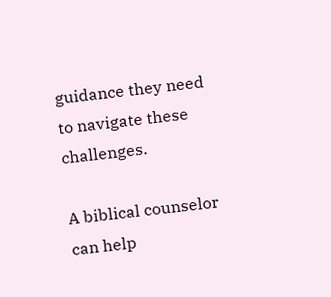guidance they need to navigate these challenges.

A biblical counselor can help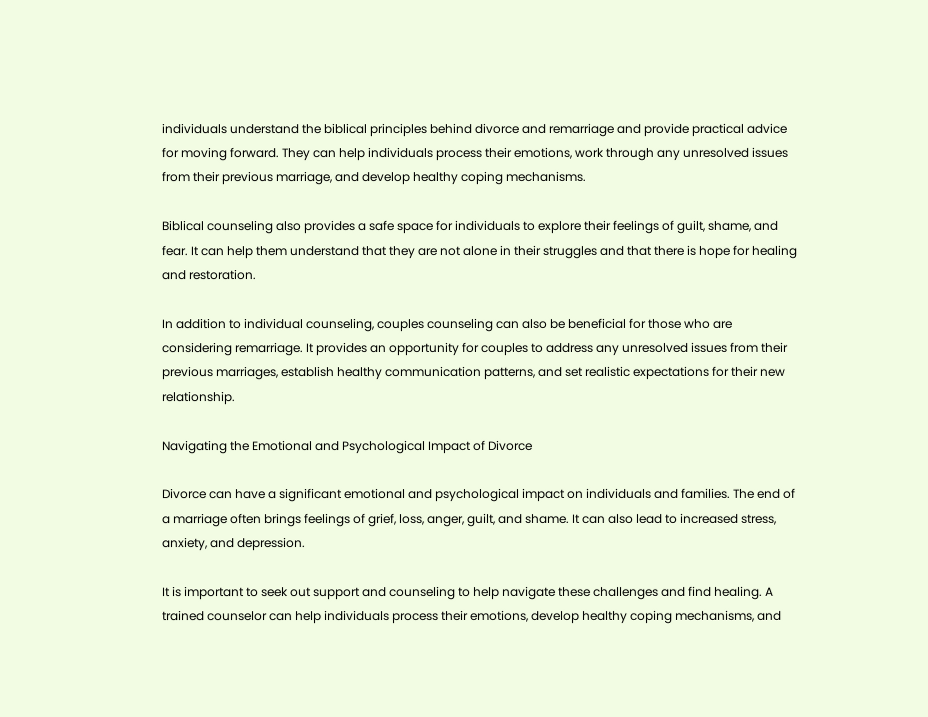individuals understand the biblical principles behind divorce and remarriage and provide practical advice for moving forward. They can help individuals process their emotions, work through any unresolved issues from their previous marriage, and develop healthy coping mechanisms.

Biblical counseling also provides a safe space for individuals to explore their feelings of guilt, shame, and fear. It can help them understand that they are not alone in their struggles and that there is hope for healing and restoration.

In addition to individual counseling, couples counseling can also be beneficial for those who are considering remarriage. It provides an opportunity for couples to address any unresolved issues from their previous marriages, establish healthy communication patterns, and set realistic expectations for their new relationship.

Navigating the Emotional and Psychological Impact of Divorce

Divorce can have a significant emotional and psychological impact on individuals and families. The end of a marriage often brings feelings of grief, loss, anger, guilt, and shame. It can also lead to increased stress, anxiety, and depression.

It is important to seek out support and counseling to help navigate these challenges and find healing. A trained counselor can help individuals process their emotions, develop healthy coping mechanisms, and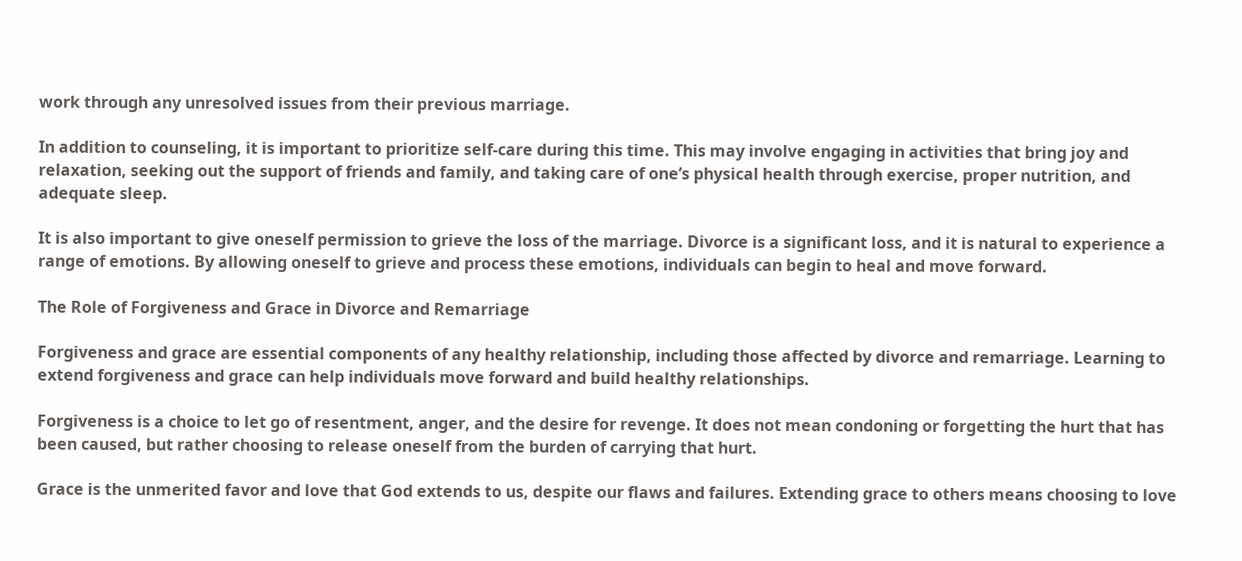work through any unresolved issues from their previous marriage.

In addition to counseling, it is important to prioritize self-care during this time. This may involve engaging in activities that bring joy and relaxation, seeking out the support of friends and family, and taking care of one’s physical health through exercise, proper nutrition, and adequate sleep.

It is also important to give oneself permission to grieve the loss of the marriage. Divorce is a significant loss, and it is natural to experience a range of emotions. By allowing oneself to grieve and process these emotions, individuals can begin to heal and move forward.

The Role of Forgiveness and Grace in Divorce and Remarriage

Forgiveness and grace are essential components of any healthy relationship, including those affected by divorce and remarriage. Learning to extend forgiveness and grace can help individuals move forward and build healthy relationships.

Forgiveness is a choice to let go of resentment, anger, and the desire for revenge. It does not mean condoning or forgetting the hurt that has been caused, but rather choosing to release oneself from the burden of carrying that hurt.

Grace is the unmerited favor and love that God extends to us, despite our flaws and failures. Extending grace to others means choosing to love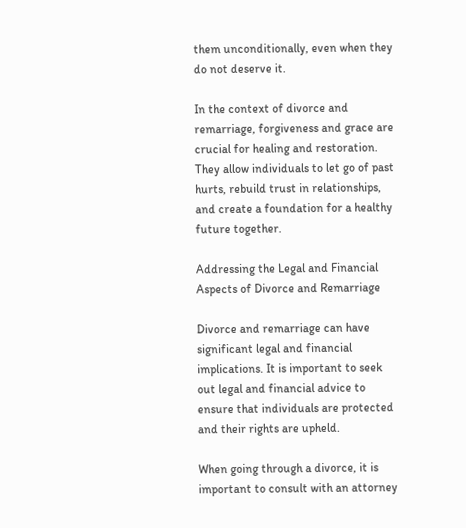them unconditionally, even when they do not deserve it.

In the context of divorce and remarriage, forgiveness and grace are crucial for healing and restoration. They allow individuals to let go of past hurts, rebuild trust in relationships, and create a foundation for a healthy future together.

Addressing the Legal and Financial Aspects of Divorce and Remarriage

Divorce and remarriage can have significant legal and financial implications. It is important to seek out legal and financial advice to ensure that individuals are protected and their rights are upheld.

When going through a divorce, it is important to consult with an attorney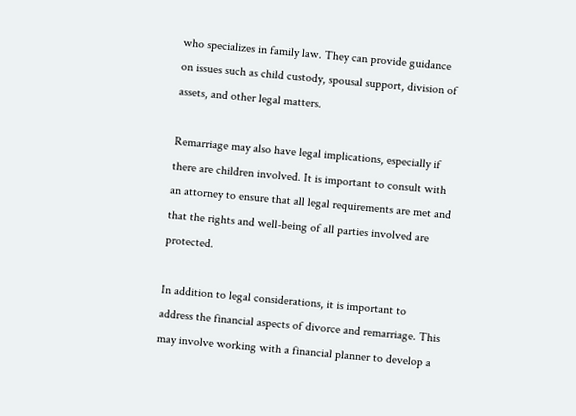who specializes in family law. They can provide guidance on issues such as child custody, spousal support, division of assets, and other legal matters.

Remarriage may also have legal implications, especially if there are children involved. It is important to consult with an attorney to ensure that all legal requirements are met and that the rights and well-being of all parties involved are protected.

In addition to legal considerations, it is important to address the financial aspects of divorce and remarriage. This may involve working with a financial planner to develop a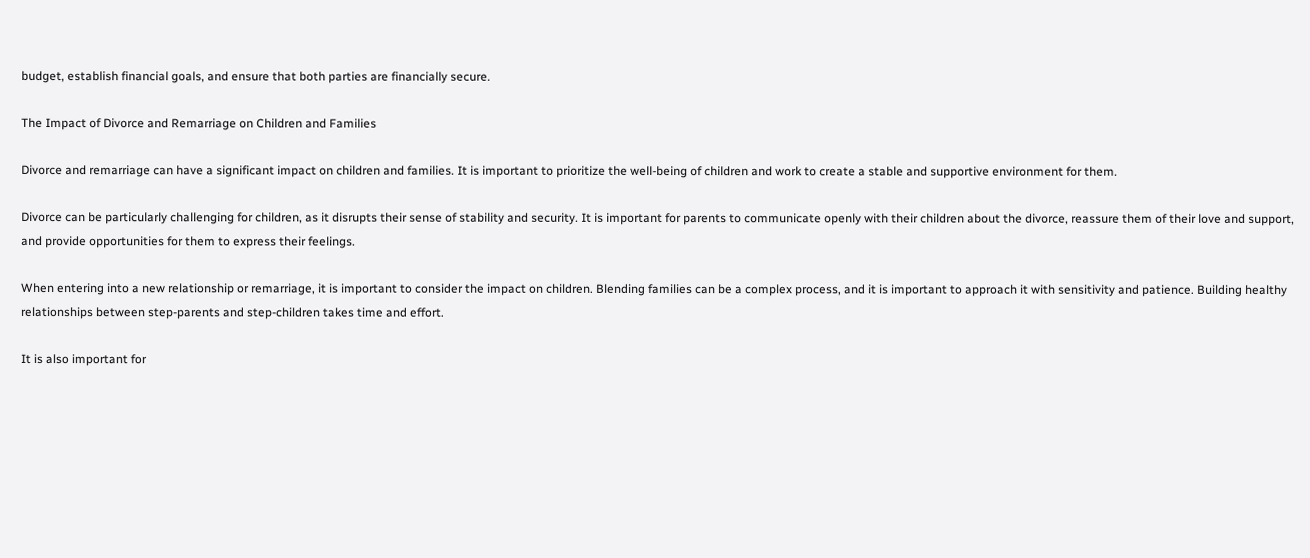budget, establish financial goals, and ensure that both parties are financially secure.

The Impact of Divorce and Remarriage on Children and Families

Divorce and remarriage can have a significant impact on children and families. It is important to prioritize the well-being of children and work to create a stable and supportive environment for them.

Divorce can be particularly challenging for children, as it disrupts their sense of stability and security. It is important for parents to communicate openly with their children about the divorce, reassure them of their love and support, and provide opportunities for them to express their feelings.

When entering into a new relationship or remarriage, it is important to consider the impact on children. Blending families can be a complex process, and it is important to approach it with sensitivity and patience. Building healthy relationships between step-parents and step-children takes time and effort.

It is also important for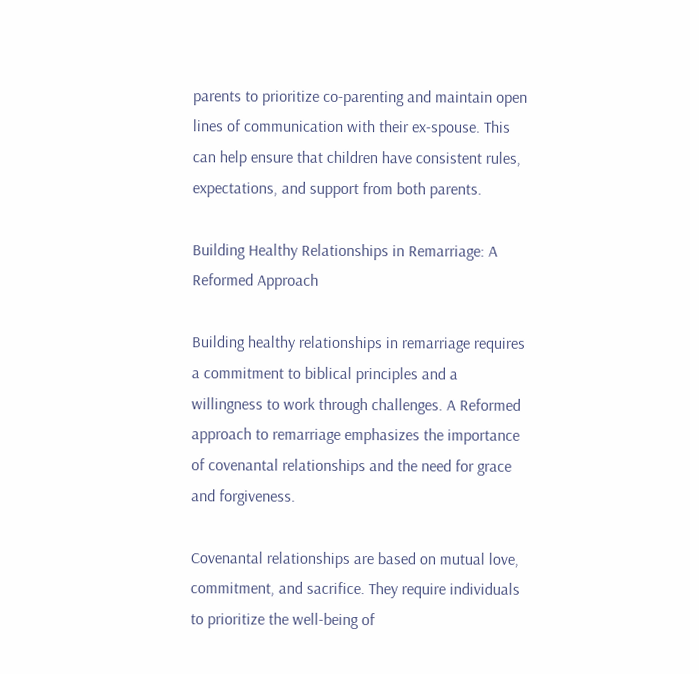parents to prioritize co-parenting and maintain open lines of communication with their ex-spouse. This can help ensure that children have consistent rules, expectations, and support from both parents.

Building Healthy Relationships in Remarriage: A Reformed Approach

Building healthy relationships in remarriage requires a commitment to biblical principles and a willingness to work through challenges. A Reformed approach to remarriage emphasizes the importance of covenantal relationships and the need for grace and forgiveness.

Covenantal relationships are based on mutual love, commitment, and sacrifice. They require individuals to prioritize the well-being of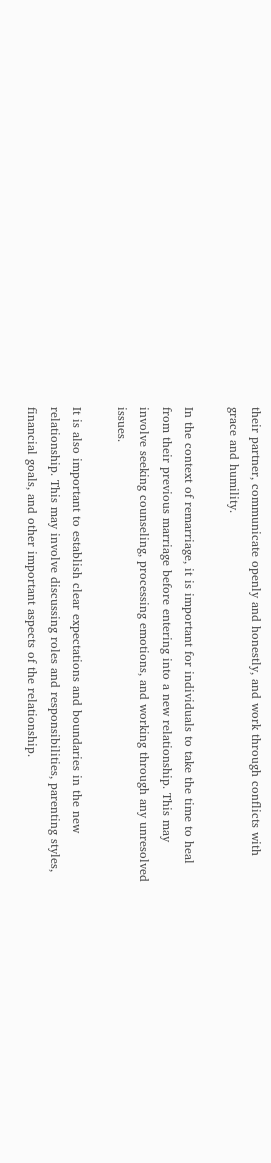their partner, communicate openly and honestly, and work through conflicts with grace and humility.

In the context of remarriage, it is important for individuals to take the time to heal from their previous marriage before entering into a new relationship. This may involve seeking counseling, processing emotions, and working through any unresolved issues.

It is also important to establish clear expectations and boundaries in the new relationship. This may involve discussing roles and responsibilities, parenting styles, financial goals, and other important aspects of the relationship.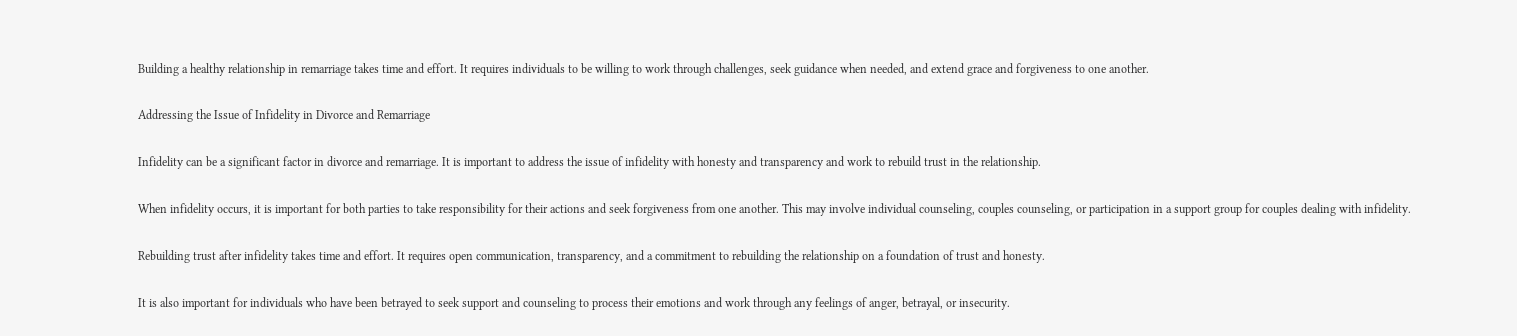Building a healthy relationship in remarriage takes time and effort. It requires individuals to be willing to work through challenges, seek guidance when needed, and extend grace and forgiveness to one another.

Addressing the Issue of Infidelity in Divorce and Remarriage

Infidelity can be a significant factor in divorce and remarriage. It is important to address the issue of infidelity with honesty and transparency and work to rebuild trust in the relationship.

When infidelity occurs, it is important for both parties to take responsibility for their actions and seek forgiveness from one another. This may involve individual counseling, couples counseling, or participation in a support group for couples dealing with infidelity.

Rebuilding trust after infidelity takes time and effort. It requires open communication, transparency, and a commitment to rebuilding the relationship on a foundation of trust and honesty.

It is also important for individuals who have been betrayed to seek support and counseling to process their emotions and work through any feelings of anger, betrayal, or insecurity.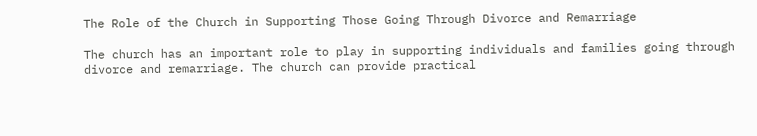The Role of the Church in Supporting Those Going Through Divorce and Remarriage

The church has an important role to play in supporting individuals and families going through divorce and remarriage. The church can provide practical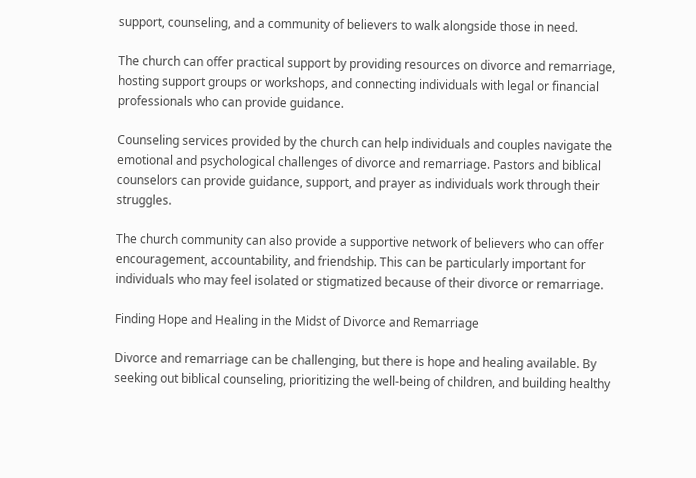support, counseling, and a community of believers to walk alongside those in need.

The church can offer practical support by providing resources on divorce and remarriage, hosting support groups or workshops, and connecting individuals with legal or financial professionals who can provide guidance.

Counseling services provided by the church can help individuals and couples navigate the emotional and psychological challenges of divorce and remarriage. Pastors and biblical counselors can provide guidance, support, and prayer as individuals work through their struggles.

The church community can also provide a supportive network of believers who can offer encouragement, accountability, and friendship. This can be particularly important for individuals who may feel isolated or stigmatized because of their divorce or remarriage.

Finding Hope and Healing in the Midst of Divorce and Remarriage

Divorce and remarriage can be challenging, but there is hope and healing available. By seeking out biblical counseling, prioritizing the well-being of children, and building healthy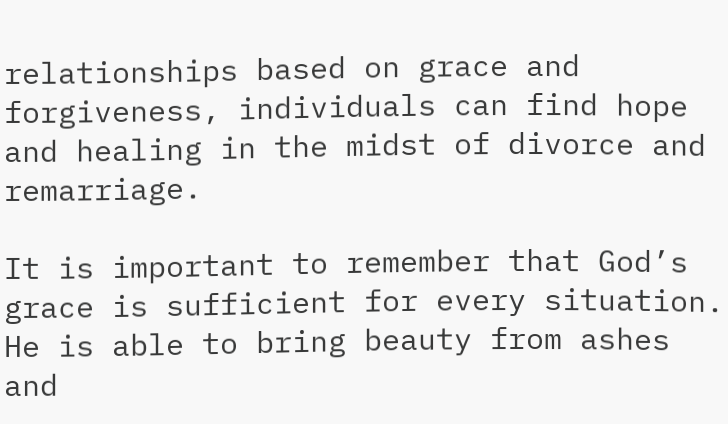relationships based on grace and forgiveness, individuals can find hope and healing in the midst of divorce and remarriage.

It is important to remember that God’s grace is sufficient for every situation. He is able to bring beauty from ashes and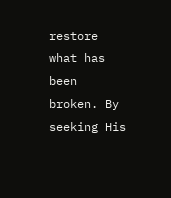restore what has been broken. By seeking His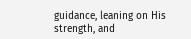guidance, leaning on His strength, and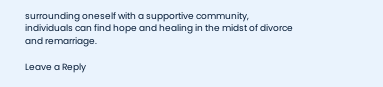surrounding oneself with a supportive community, individuals can find hope and healing in the midst of divorce and remarriage.

Leave a Reply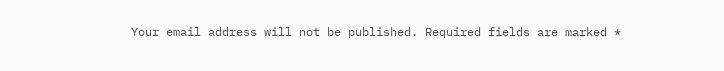Your email address will not be published. Required fields are marked *